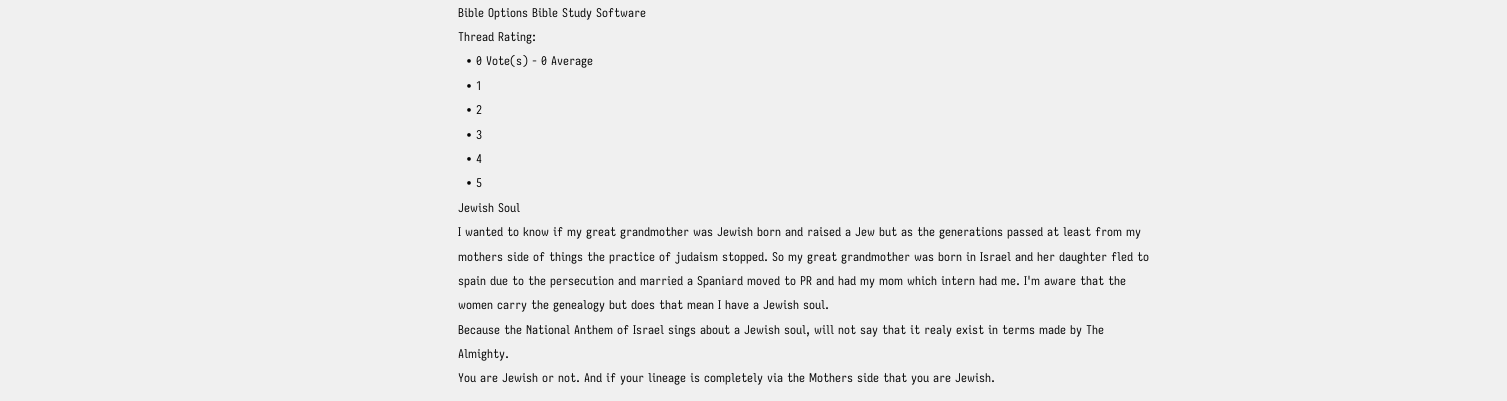Bible Options Bible Study Software
Thread Rating:
  • 0 Vote(s) - 0 Average
  • 1
  • 2
  • 3
  • 4
  • 5
Jewish Soul
I wanted to know if my great grandmother was Jewish born and raised a Jew but as the generations passed at least from my mothers side of things the practice of judaism stopped. So my great grandmother was born in Israel and her daughter fled to spain due to the persecution and married a Spaniard moved to PR and had my mom which intern had me. I'm aware that the women carry the genealogy but does that mean I have a Jewish soul.
Because the National Anthem of Israel sings about a Jewish soul, will not say that it realy exist in terms made by The Almighty.
You are Jewish or not. And if your lineage is completely via the Mothers side that you are Jewish.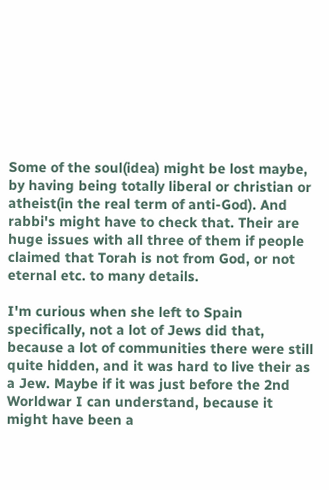Some of the soul(idea) might be lost maybe, by having being totally liberal or christian or atheist(in the real term of anti-God). And rabbi's might have to check that. Their are huge issues with all three of them if people claimed that Torah is not from God, or not eternal etc. to many details.

I'm curious when she left to Spain specifically, not a lot of Jews did that, because a lot of communities there were still quite hidden, and it was hard to live their as a Jew. Maybe if it was just before the 2nd Worldwar I can understand, because it might have been a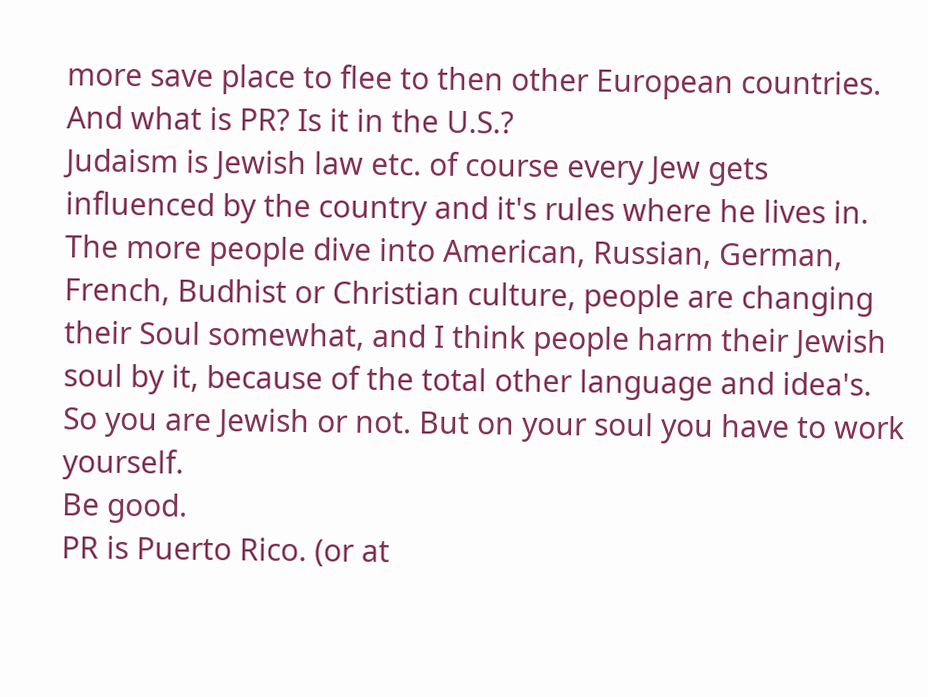more save place to flee to then other European countries.
And what is PR? Is it in the U.S.?
Judaism is Jewish law etc. of course every Jew gets influenced by the country and it's rules where he lives in. The more people dive into American, Russian, German, French, Budhist or Christian culture, people are changing their Soul somewhat, and I think people harm their Jewish soul by it, because of the total other language and idea's.
So you are Jewish or not. But on your soul you have to work yourself.
Be good.
PR is Puerto Rico. (or at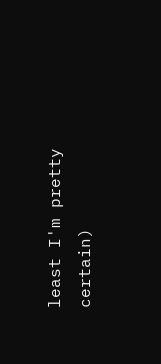least I'm pretty certain)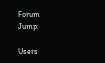Forum Jump:

Users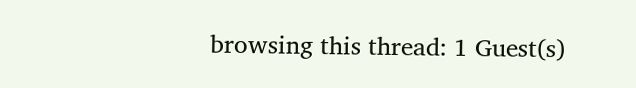browsing this thread: 1 Guest(s)